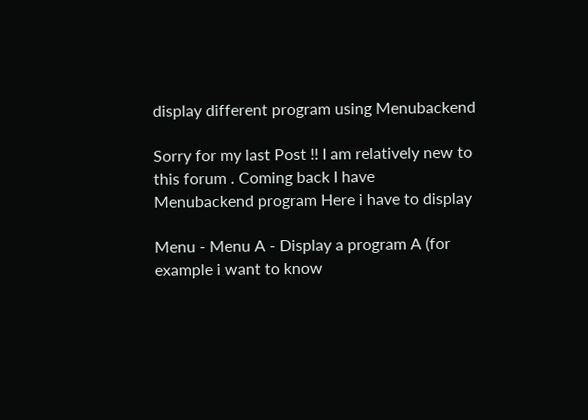display different program using Menubackend

Sorry for my last Post !! I am relatively new to this forum . Coming back I have Menubackend program Here i have to display

Menu - Menu A - Display a program A (for example i want to know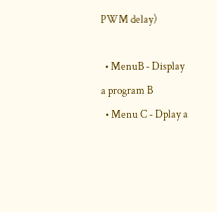PWM delay)

  • MenuB - Display a program B
  • Menu C - Dplay a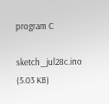program C

sketch_jul28c.ino (5.03 KB)